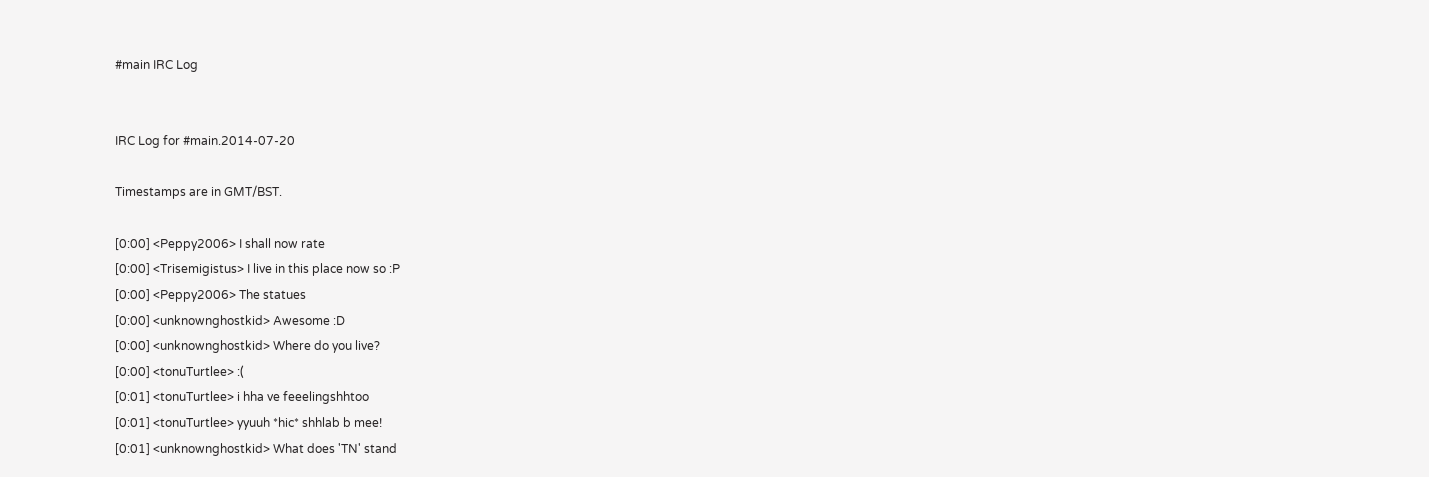#main IRC Log


IRC Log for #main.2014-07-20

Timestamps are in GMT/BST.

[0:00] <Peppy2006> I shall now rate
[0:00] <Trisemigistus> I live in this place now so :P
[0:00] <Peppy2006> The statues
[0:00] <unknownghostkid> Awesome :D
[0:00] <unknownghostkid> Where do you live?
[0:00] <tonuTurtlee> :(
[0:01] <tonuTurtlee> i hha ve feeelingshhtoo
[0:01] <tonuTurtlee> yyuuh *hic* shhlab b mee!
[0:01] <unknownghostkid> What does 'TN' stand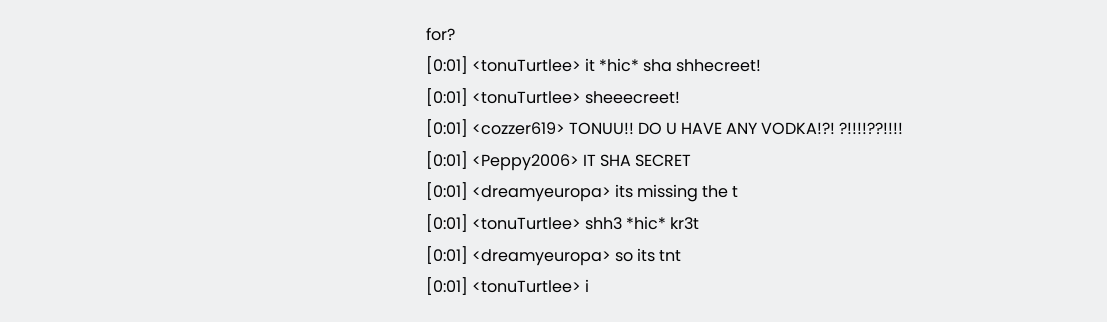for?
[0:01] <tonuTurtlee> it *hic* sha shhecreet!
[0:01] <tonuTurtlee> sheeecreet!
[0:01] <cozzer619> TONUU!! DO U HAVE ANY VODKA!?! ?!!!!??!!!!
[0:01] <Peppy2006> IT SHA SECRET
[0:01] <dreamyeuropa> its missing the t
[0:01] <tonuTurtlee> shh3 *hic* kr3t
[0:01] <dreamyeuropa> so its tnt
[0:01] <tonuTurtlee> i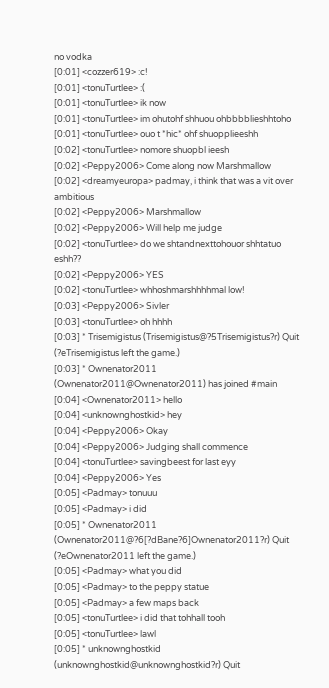no vodka
[0:01] <cozzer619> :c!
[0:01] <tonuTurtlee> :(
[0:01] <tonuTurtlee> ik now
[0:01] <tonuTurtlee> im ohutohf shhuou ohbbbblieshhtoho
[0:01] <tonuTurtlee> ouo t *hic* ohf shuopplieeshh
[0:02] <tonuTurtlee> nomore shuopbl ieesh
[0:02] <Peppy2006> Come along now Marshmallow
[0:02] <dreamyeuropa> padmay, i think that was a vit over ambitious
[0:02] <Peppy2006> Marshmallow
[0:02] <Peppy2006> Will help me judge
[0:02] <tonuTurtlee> do we shtandnexttohouor shhtatuo eshh??
[0:02] <Peppy2006> YES
[0:02] <tonuTurtlee> whhoshmarshhhhmal low!
[0:03] <Peppy2006> Sivler
[0:03] <tonuTurtlee> oh hhhh
[0:03] * Trisemigistus (Trisemigistus@?5Trisemigistus?r) Quit (?eTrisemigistus left the game.)
[0:03] * Ownenator2011 (Ownenator2011@Ownenator2011) has joined #main
[0:04] <Ownenator2011> hello
[0:04] <unknownghostkid> hey
[0:04] <Peppy2006> Okay
[0:04] <Peppy2006> Judging shall commence
[0:04] <tonuTurtlee> savingbeest for last eyy
[0:04] <Peppy2006> Yes
[0:05] <Padmay> tonuuu
[0:05] <Padmay> i did
[0:05] * Ownenator2011 (Ownenator2011@?6[?dBane?6]Ownenator2011?r) Quit (?eOwnenator2011 left the game.)
[0:05] <Padmay> what you did
[0:05] <Padmay> to the peppy statue
[0:05] <Padmay> a few maps back
[0:05] <tonuTurtlee> i did that tohhall tooh
[0:05] <tonuTurtlee> lawl
[0:05] * unknownghostkid (unknownghostkid@unknownghostkid?r) Quit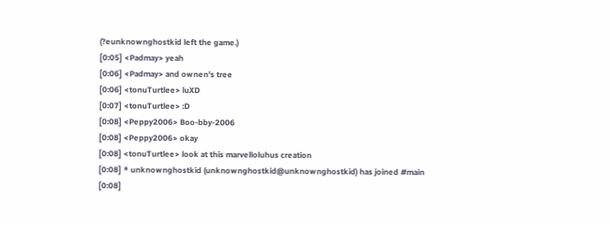(?eunknownghostkid left the game.)
[0:05] <Padmay> yeah
[0:06] <Padmay> and ownen's tree
[0:06] <tonuTurtlee> luXD
[0:07] <tonuTurtlee> :D
[0:08] <Peppy2006> Boo-bby-2006
[0:08] <Peppy2006> okay
[0:08] <tonuTurtlee> look at this marvelloluhus creation
[0:08] * unknownghostkid (unknownghostkid@unknownghostkid) has joined #main
[0:08]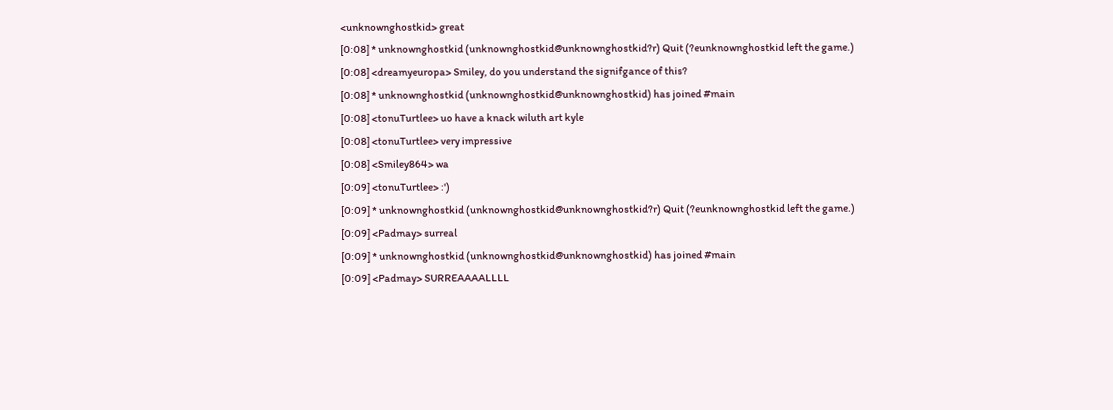<unknownghostkid> great
[0:08] * unknownghostkid (unknownghostkid@unknownghostkid?r) Quit (?eunknownghostkid left the game.)
[0:08] <dreamyeuropa> Smiley, do you understand the signifgance of this?
[0:08] * unknownghostkid (unknownghostkid@unknownghostkid) has joined #main
[0:08] <tonuTurtlee> uo have a knack wiluth art kyle
[0:08] <tonuTurtlee> very impressive
[0:08] <Smiley864> wa
[0:09] <tonuTurtlee> :')
[0:09] * unknownghostkid (unknownghostkid@unknownghostkid?r) Quit (?eunknownghostkid left the game.)
[0:09] <Padmay> surreal
[0:09] * unknownghostkid (unknownghostkid@unknownghostkid) has joined #main
[0:09] <Padmay> SURREAAAALLLL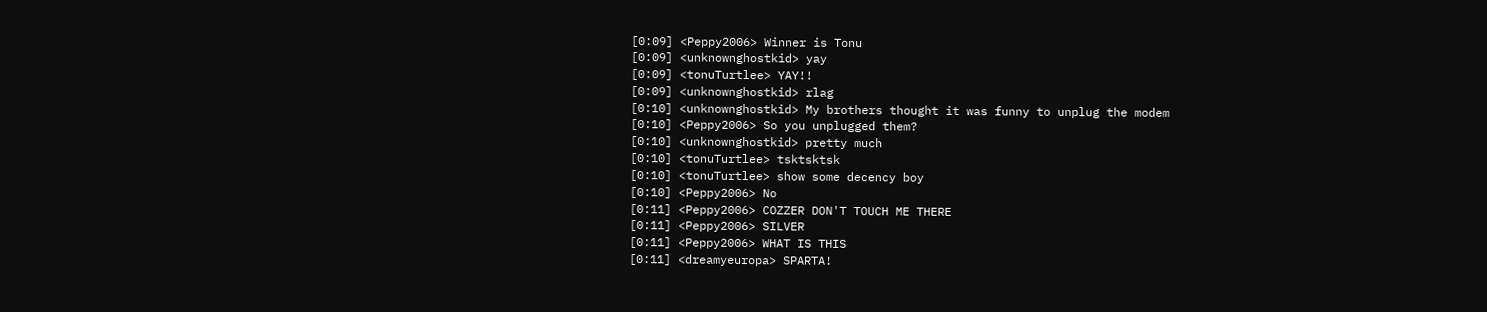[0:09] <Peppy2006> Winner is Tonu
[0:09] <unknownghostkid> yay
[0:09] <tonuTurtlee> YAY!!
[0:09] <unknownghostkid> rlag
[0:10] <unknownghostkid> My brothers thought it was funny to unplug the modem
[0:10] <Peppy2006> So you unplugged them?
[0:10] <unknownghostkid> pretty much
[0:10] <tonuTurtlee> tsktsktsk
[0:10] <tonuTurtlee> show some decency boy
[0:10] <Peppy2006> No
[0:11] <Peppy2006> COZZER DON'T TOUCH ME THERE
[0:11] <Peppy2006> SILVER
[0:11] <Peppy2006> WHAT IS THIS
[0:11] <dreamyeuropa> SPARTA!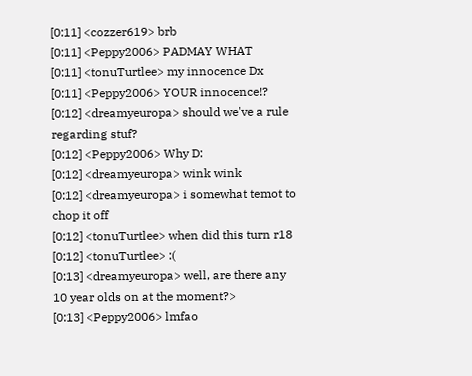[0:11] <cozzer619> brb
[0:11] <Peppy2006> PADMAY WHAT
[0:11] <tonuTurtlee> my innocence Dx
[0:11] <Peppy2006> YOUR innocence!?
[0:12] <dreamyeuropa> should we've a rule regarding stuf?
[0:12] <Peppy2006> Why D:
[0:12] <dreamyeuropa> wink wink
[0:12] <dreamyeuropa> i somewhat temot to chop it off
[0:12] <tonuTurtlee> when did this turn r18
[0:12] <tonuTurtlee> :(
[0:13] <dreamyeuropa> well, are there any 10 year olds on at the moment?>
[0:13] <Peppy2006> lmfao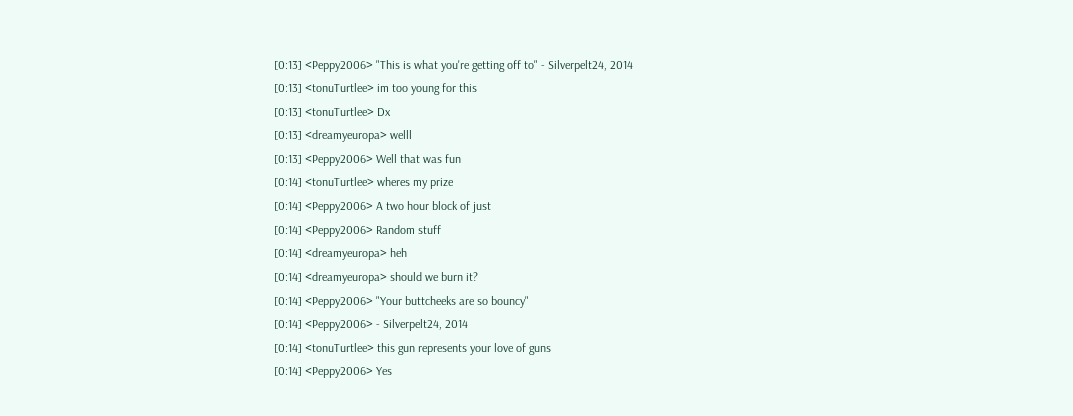[0:13] <Peppy2006> "This is what you're getting off to" - Silverpelt24, 2014
[0:13] <tonuTurtlee> im too young for this
[0:13] <tonuTurtlee> Dx
[0:13] <dreamyeuropa> welll
[0:13] <Peppy2006> Well that was fun
[0:14] <tonuTurtlee> wheres my prize
[0:14] <Peppy2006> A two hour block of just
[0:14] <Peppy2006> Random stuff
[0:14] <dreamyeuropa> heh
[0:14] <dreamyeuropa> should we burn it?
[0:14] <Peppy2006> "Your buttcheeks are so bouncy"
[0:14] <Peppy2006> - Silverpelt24, 2014
[0:14] <tonuTurtlee> this gun represents your love of guns
[0:14] <Peppy2006> Yes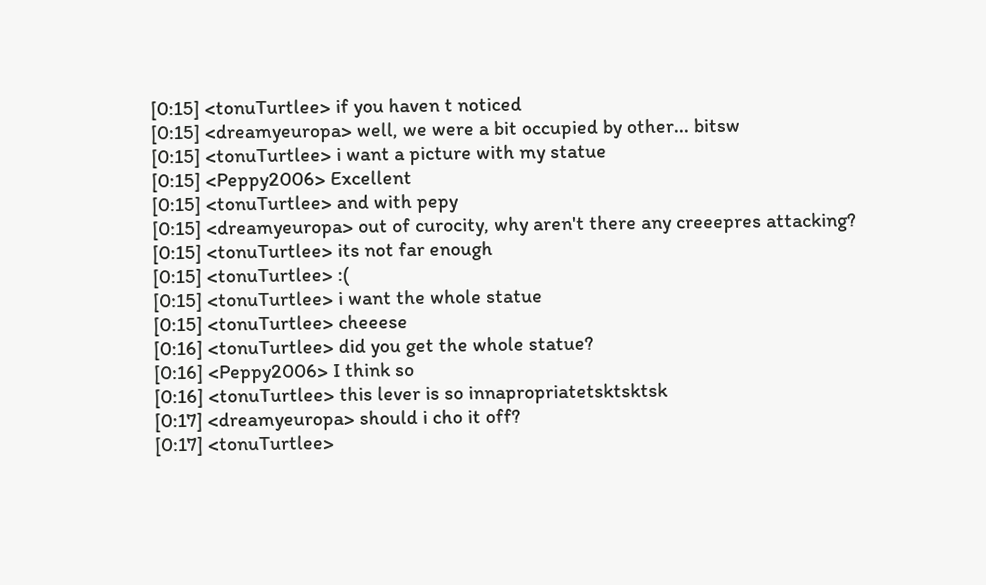[0:15] <tonuTurtlee> if you haven t noticed
[0:15] <dreamyeuropa> well, we were a bit occupied by other... bitsw
[0:15] <tonuTurtlee> i want a picture with my statue
[0:15] <Peppy2006> Excellent
[0:15] <tonuTurtlee> and with pepy
[0:15] <dreamyeuropa> out of curocity, why aren't there any creeepres attacking?
[0:15] <tonuTurtlee> its not far enough
[0:15] <tonuTurtlee> :(
[0:15] <tonuTurtlee> i want the whole statue
[0:15] <tonuTurtlee> cheeese
[0:16] <tonuTurtlee> did you get the whole statue?
[0:16] <Peppy2006> I think so
[0:16] <tonuTurtlee> this lever is so innapropriatetsktsktsk
[0:17] <dreamyeuropa> should i cho it off?
[0:17] <tonuTurtlee>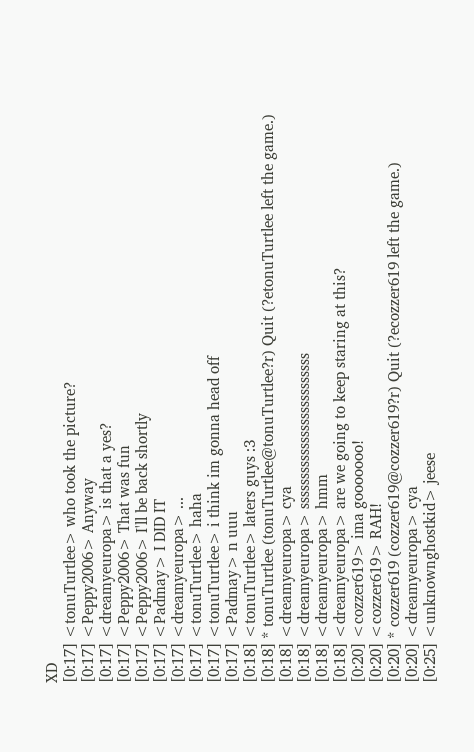XD
[0:17] <tonuTurtlee> who took the picture?
[0:17] <Peppy2006> Anyway
[0:17] <dreamyeuropa> is that a yes?
[0:17] <Peppy2006> That was fun
[0:17] <Peppy2006> I'll be back shortly
[0:17] <Padmay> I DID IT
[0:17] <dreamyeuropa> ...
[0:17] <tonuTurtlee> haha
[0:17] <tonuTurtlee> i think im gonna head off
[0:17] <Padmay> n uuu
[0:18] <tonuTurtlee> laters guys :3
[0:18] * tonuTurtlee (tonuTurtlee@tonuTurtlee?r) Quit (?etonuTurtlee left the game.)
[0:18] <dreamyeuropa> cya
[0:18] <dreamyeuropa> ssssssssssssssssssssssssss
[0:18] <dreamyeuropa> hmm
[0:18] <dreamyeuropa> are we going to keep staring at this?
[0:20] <cozzer619> ima gooooooo!
[0:20] <cozzer619> RAH!
[0:20] * cozzer619 (cozzer619@cozzer619?r) Quit (?ecozzer619 left the game.)
[0:20] <dreamyeuropa> cya
[0:25] <unknownghostkid> jeese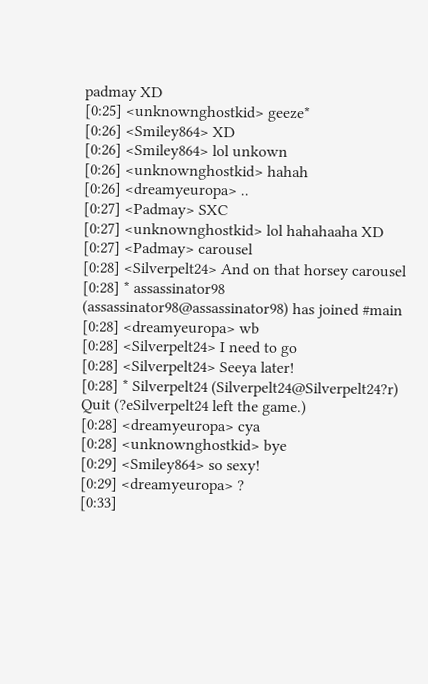padmay XD
[0:25] <unknownghostkid> geeze*
[0:26] <Smiley864> XD
[0:26] <Smiley864> lol unkown
[0:26] <unknownghostkid> hahah
[0:26] <dreamyeuropa> ..
[0:27] <Padmay> SXC
[0:27] <unknownghostkid> lol hahahaaha XD
[0:27] <Padmay> carousel
[0:28] <Silverpelt24> And on that horsey carousel
[0:28] * assassinator98 (assassinator98@assassinator98) has joined #main
[0:28] <dreamyeuropa> wb
[0:28] <Silverpelt24> I need to go
[0:28] <Silverpelt24> Seeya later!
[0:28] * Silverpelt24 (Silverpelt24@Silverpelt24?r) Quit (?eSilverpelt24 left the game.)
[0:28] <dreamyeuropa> cya
[0:28] <unknownghostkid> bye
[0:29] <Smiley864> so sexy!
[0:29] <dreamyeuropa> ?
[0:33]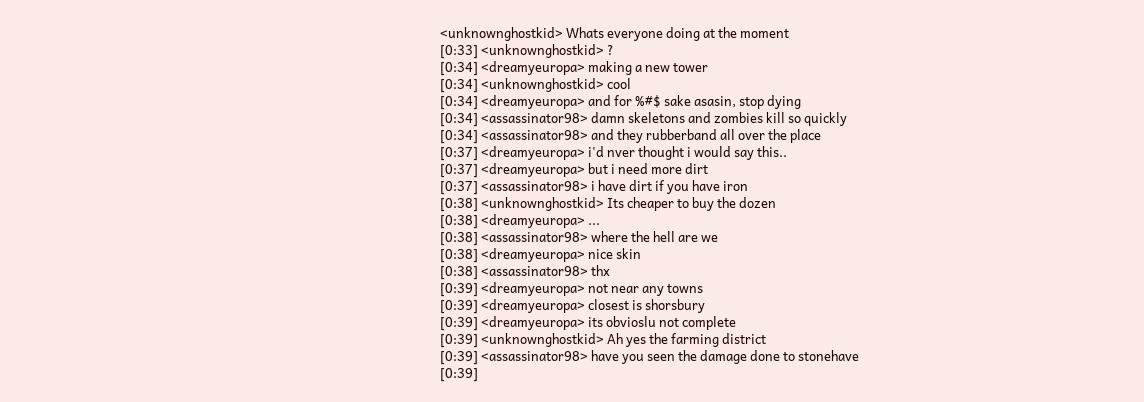<unknownghostkid> Whats everyone doing at the moment
[0:33] <unknownghostkid> ?
[0:34] <dreamyeuropa> making a new tower
[0:34] <unknownghostkid> cool
[0:34] <dreamyeuropa> and for %#$ sake asasin, stop dying
[0:34] <assassinator98> damn skeletons and zombies kill so quickly
[0:34] <assassinator98> and they rubberband all over the place
[0:37] <dreamyeuropa> i'd nver thought i would say this..
[0:37] <dreamyeuropa> but i need more dirt
[0:37] <assassinator98> i have dirt if you have iron
[0:38] <unknownghostkid> Its cheaper to buy the dozen
[0:38] <dreamyeuropa> ...
[0:38] <assassinator98> where the hell are we
[0:38] <dreamyeuropa> nice skin
[0:38] <assassinator98> thx
[0:39] <dreamyeuropa> not near any towns
[0:39] <dreamyeuropa> closest is shorsbury
[0:39] <dreamyeuropa> its obvioslu not complete
[0:39] <unknownghostkid> Ah yes the farming district
[0:39] <assassinator98> have you seen the damage done to stonehave
[0:39]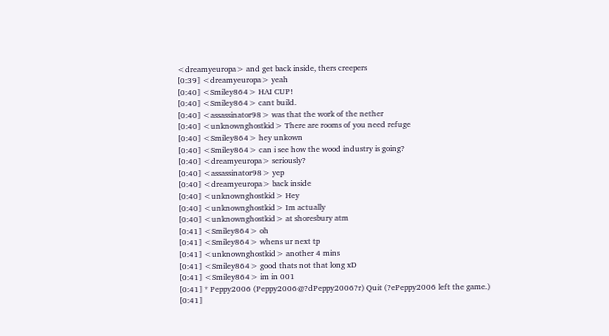<dreamyeuropa> and get back inside, thers creepers
[0:39] <dreamyeuropa> yeah
[0:40] <Smiley864> HAI CUP!
[0:40] <Smiley864> cant build.
[0:40] <assassinator98> was that the work of the nether
[0:40] <unknownghostkid> There are rooms of you need refuge
[0:40] <Smiley864> hey unkown
[0:40] <Smiley864> can i see how the wood industry is going?
[0:40] <dreamyeuropa> seriously?
[0:40] <assassinator98> yep
[0:40] <dreamyeuropa> back inside
[0:40] <unknownghostkid> Hey
[0:40] <unknownghostkid> Im actually
[0:40] <unknownghostkid> at shoresbury atm
[0:41] <Smiley864> oh
[0:41] <Smiley864> whens ur next tp
[0:41] <unknownghostkid> another 4 mins
[0:41] <Smiley864> good thats not that long xD
[0:41] <Smiley864> im in 001
[0:41] * Peppy2006 (Peppy2006@?dPeppy2006?r) Quit (?ePeppy2006 left the game.)
[0:41]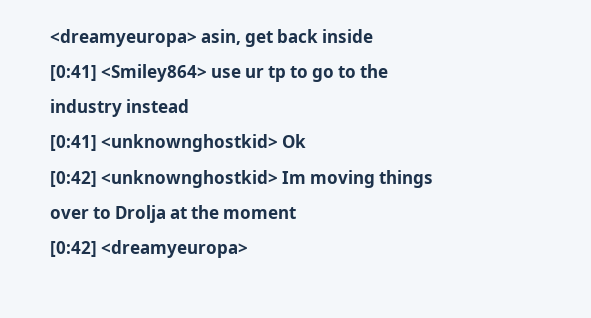<dreamyeuropa> asin, get back inside
[0:41] <Smiley864> use ur tp to go to the industry instead
[0:41] <unknownghostkid> Ok
[0:42] <unknownghostkid> Im moving things over to Drolja at the moment
[0:42] <dreamyeuropa>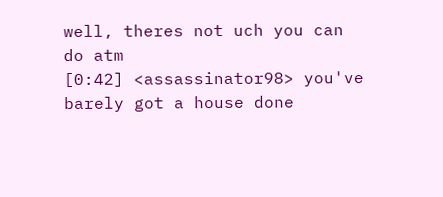well, theres not uch you can do atm
[0:42] <assassinator98> you've barely got a house done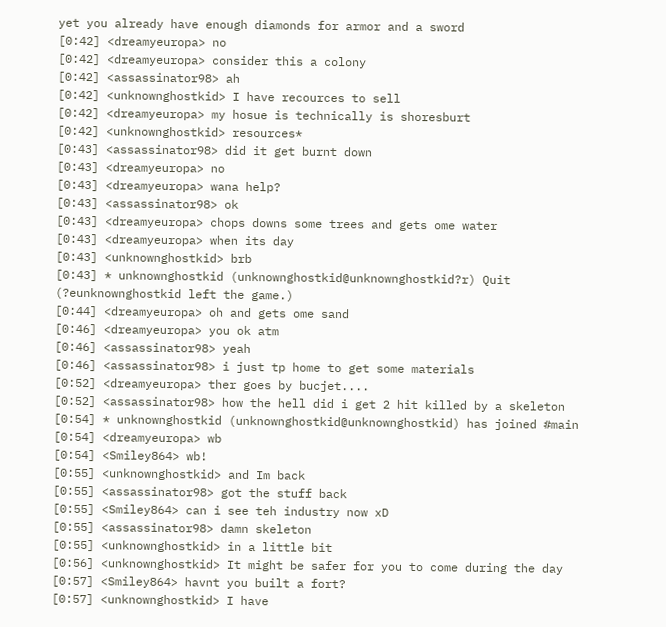yet you already have enough diamonds for armor and a sword
[0:42] <dreamyeuropa> no
[0:42] <dreamyeuropa> consider this a colony
[0:42] <assassinator98> ah
[0:42] <unknownghostkid> I have recources to sell
[0:42] <dreamyeuropa> my hosue is technically is shoresburt
[0:42] <unknownghostkid> resources*
[0:43] <assassinator98> did it get burnt down
[0:43] <dreamyeuropa> no
[0:43] <dreamyeuropa> wana help?
[0:43] <assassinator98> ok
[0:43] <dreamyeuropa> chops downs some trees and gets ome water
[0:43] <dreamyeuropa> when its day
[0:43] <unknownghostkid> brb
[0:43] * unknownghostkid (unknownghostkid@unknownghostkid?r) Quit (?eunknownghostkid left the game.)
[0:44] <dreamyeuropa> oh and gets ome sand
[0:46] <dreamyeuropa> you ok atm
[0:46] <assassinator98> yeah
[0:46] <assassinator98> i just tp home to get some materials
[0:52] <dreamyeuropa> ther goes by bucjet....
[0:52] <assassinator98> how the hell did i get 2 hit killed by a skeleton
[0:54] * unknownghostkid (unknownghostkid@unknownghostkid) has joined #main
[0:54] <dreamyeuropa> wb
[0:54] <Smiley864> wb!
[0:55] <unknownghostkid> and Im back
[0:55] <assassinator98> got the stuff back
[0:55] <Smiley864> can i see teh industry now xD
[0:55] <assassinator98> damn skeleton
[0:55] <unknownghostkid> in a little bit
[0:56] <unknownghostkid> It might be safer for you to come during the day
[0:57] <Smiley864> havnt you built a fort?
[0:57] <unknownghostkid> I have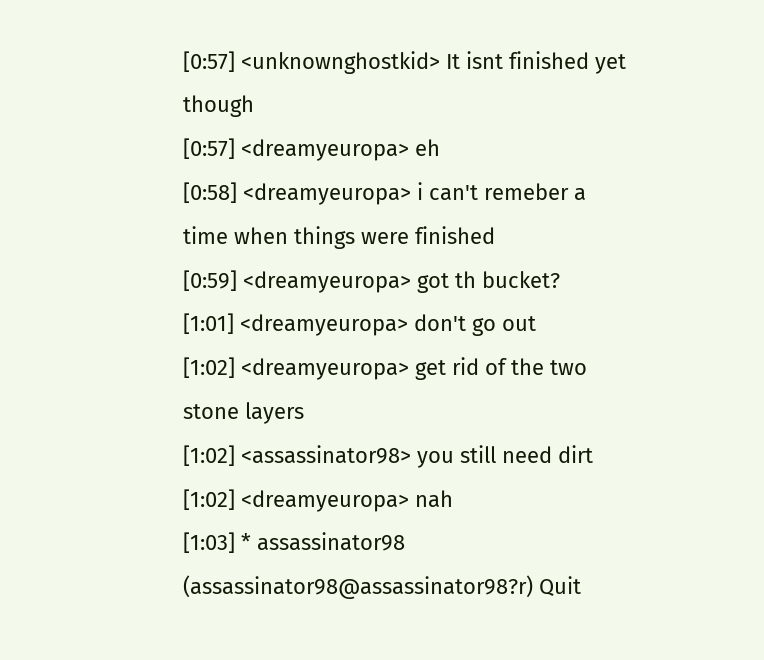[0:57] <unknownghostkid> It isnt finished yet though
[0:57] <dreamyeuropa> eh
[0:58] <dreamyeuropa> i can't remeber a time when things were finished
[0:59] <dreamyeuropa> got th bucket?
[1:01] <dreamyeuropa> don't go out
[1:02] <dreamyeuropa> get rid of the two stone layers
[1:02] <assassinator98> you still need dirt
[1:02] <dreamyeuropa> nah
[1:03] * assassinator98 (assassinator98@assassinator98?r) Quit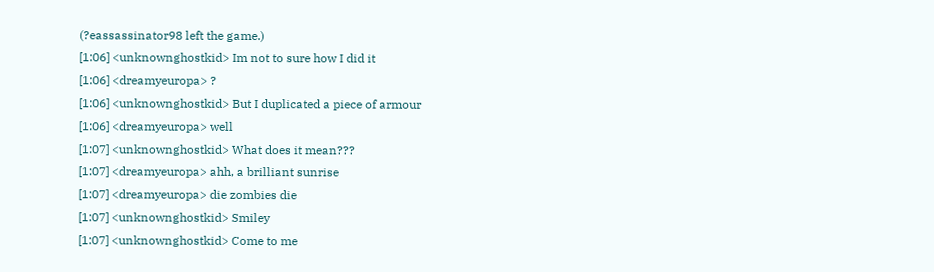(?eassassinator98 left the game.)
[1:06] <unknownghostkid> Im not to sure how I did it
[1:06] <dreamyeuropa> ?
[1:06] <unknownghostkid> But I duplicated a piece of armour
[1:06] <dreamyeuropa> well
[1:07] <unknownghostkid> What does it mean???
[1:07] <dreamyeuropa> ahh, a brilliant sunrise
[1:07] <dreamyeuropa> die zombies die
[1:07] <unknownghostkid> Smiley
[1:07] <unknownghostkid> Come to me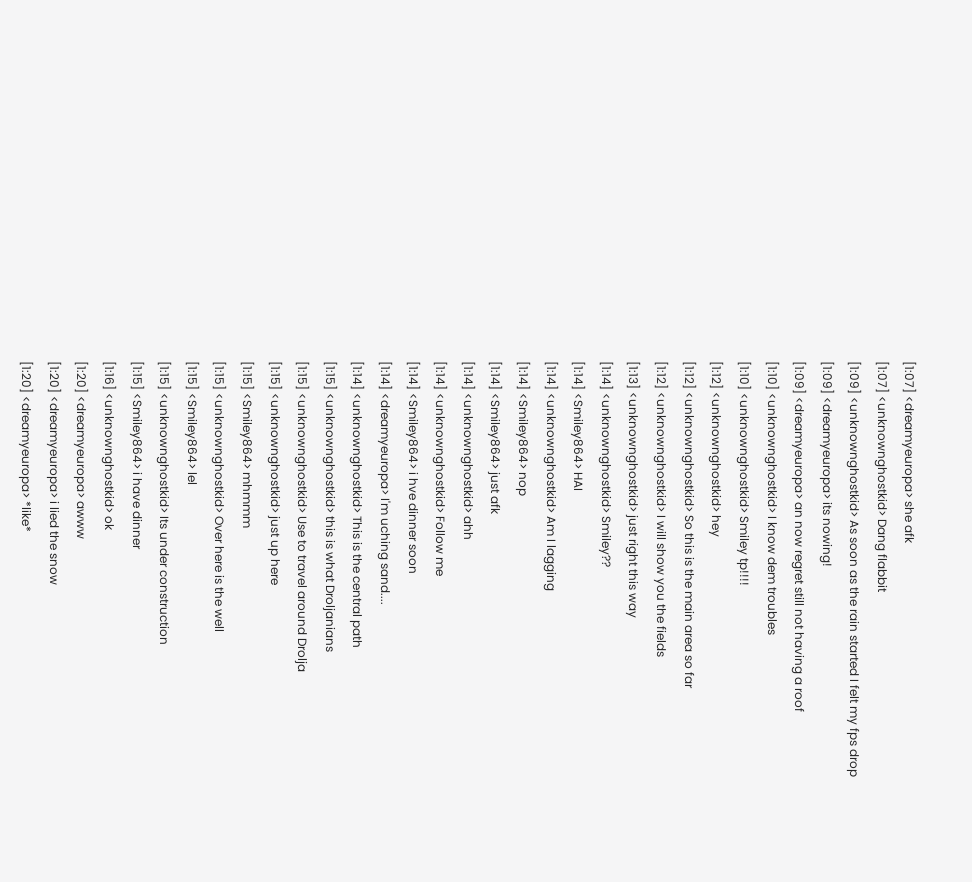[1:07] <dreamyeuropa> she afk
[1:07] <unknownghostkid> Dang flabbit
[1:09] <unknownghostkid> As soon as the rain started I felt my fps drop
[1:09] <dreamyeuropa> its nowing!
[1:09] <dreamyeuropa> an now regret still not having a roof
[1:10] <unknownghostkid> I know dem troubles
[1:10] <unknownghostkid> Smiley tp!!!!
[1:12] <unknownghostkid> hey
[1:12] <unknownghostkid> So this is the main area so far
[1:12] <unknownghostkid> I will show you the fields
[1:13] <unknownghostkid> just right this way
[1:14] <unknownghostkid> Smiley??
[1:14] <Smiley864> HAI
[1:14] <unknownghostkid> Am I lagging
[1:14] <Smiley864> nop
[1:14] <Smiley864> just afk
[1:14] <unknownghostkid> ahh
[1:14] <unknownghostkid> Follow me
[1:14] <Smiley864> i hve dinner soon
[1:14] <dreamyeuropa> I'm uching sand....
[1:14] <unknownghostkid> This is the central path
[1:15] <unknownghostkid> this is what Droljanians
[1:15] <unknownghostkid> Use to travel around Drolja
[1:15] <unknownghostkid> just up here
[1:15] <Smiley864> mhmmm
[1:15] <unknownghostkid> Over here is the well
[1:15] <Smiley864> lel
[1:15] <unknownghostkid> Its under construction
[1:15] <Smiley864> i have dinner
[1:16] <unknownghostkid> ok
[1:20] <dreamyeuropa> awww
[1:20] <dreamyeuropa> i lied the snow
[1:20] <dreamyeuropa> *like*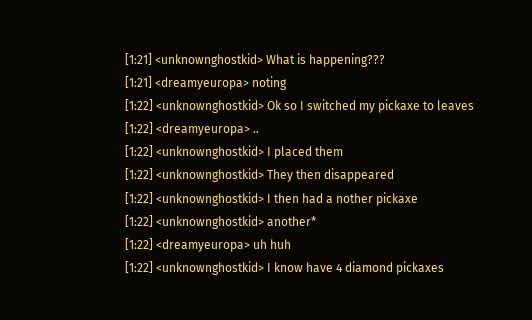[1:21] <unknownghostkid> What is happening???
[1:21] <dreamyeuropa> noting
[1:22] <unknownghostkid> Ok so I switched my pickaxe to leaves
[1:22] <dreamyeuropa> ..
[1:22] <unknownghostkid> I placed them
[1:22] <unknownghostkid> They then disappeared
[1:22] <unknownghostkid> I then had a nother pickaxe
[1:22] <unknownghostkid> another*
[1:22] <dreamyeuropa> uh huh
[1:22] <unknownghostkid> I know have 4 diamond pickaxes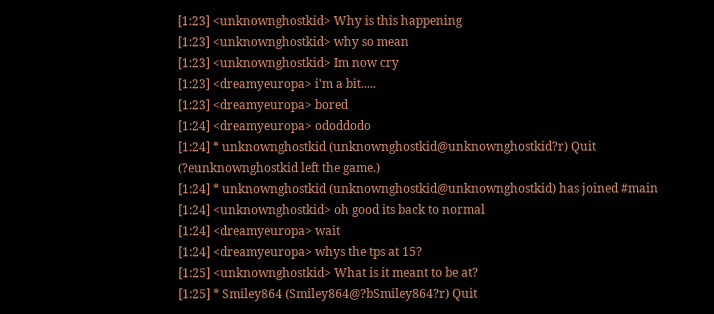[1:23] <unknownghostkid> Why is this happening
[1:23] <unknownghostkid> why so mean
[1:23] <unknownghostkid> Im now cry
[1:23] <dreamyeuropa> i'm a bit.....
[1:23] <dreamyeuropa> bored
[1:24] <dreamyeuropa> ododdodo
[1:24] * unknownghostkid (unknownghostkid@unknownghostkid?r) Quit (?eunknownghostkid left the game.)
[1:24] * unknownghostkid (unknownghostkid@unknownghostkid) has joined #main
[1:24] <unknownghostkid> oh good its back to normal
[1:24] <dreamyeuropa> wait
[1:24] <dreamyeuropa> whys the tps at 15?
[1:25] <unknownghostkid> What is it meant to be at?
[1:25] * Smiley864 (Smiley864@?bSmiley864?r) Quit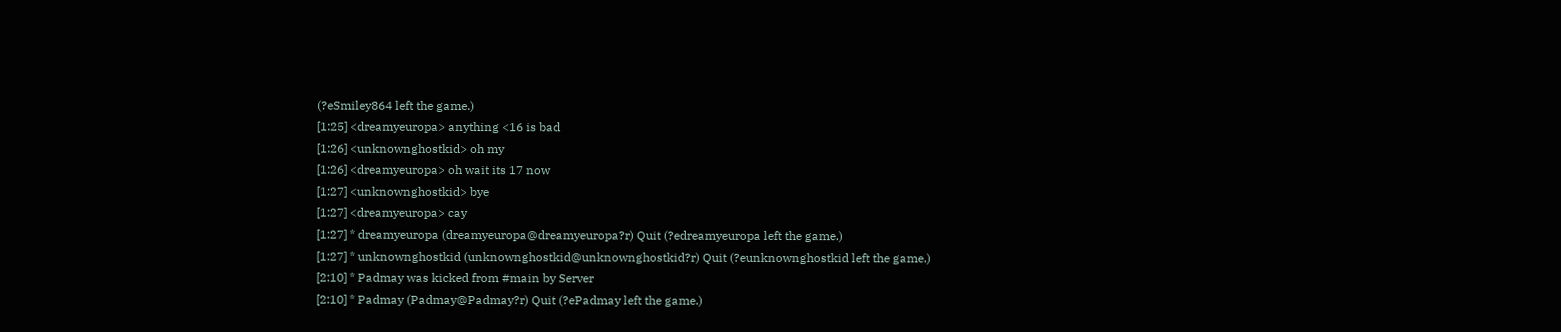(?eSmiley864 left the game.)
[1:25] <dreamyeuropa> anything <16 is bad
[1:26] <unknownghostkid> oh my
[1:26] <dreamyeuropa> oh wait its 17 now
[1:27] <unknownghostkid> bye
[1:27] <dreamyeuropa> cay
[1:27] * dreamyeuropa (dreamyeuropa@dreamyeuropa?r) Quit (?edreamyeuropa left the game.)
[1:27] * unknownghostkid (unknownghostkid@unknownghostkid?r) Quit (?eunknownghostkid left the game.)
[2:10] * Padmay was kicked from #main by Server
[2:10] * Padmay (Padmay@Padmay?r) Quit (?ePadmay left the game.)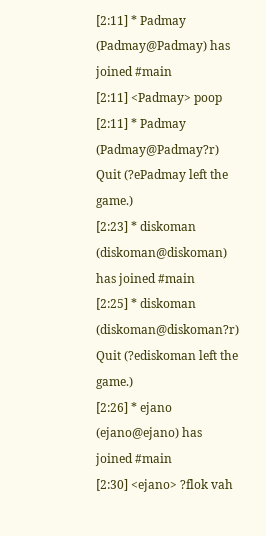[2:11] * Padmay (Padmay@Padmay) has joined #main
[2:11] <Padmay> poop
[2:11] * Padmay (Padmay@Padmay?r) Quit (?ePadmay left the game.)
[2:23] * diskoman (diskoman@diskoman) has joined #main
[2:25] * diskoman (diskoman@diskoman?r) Quit (?ediskoman left the game.)
[2:26] * ejano (ejano@ejano) has joined #main
[2:30] <ejano> ?flok vah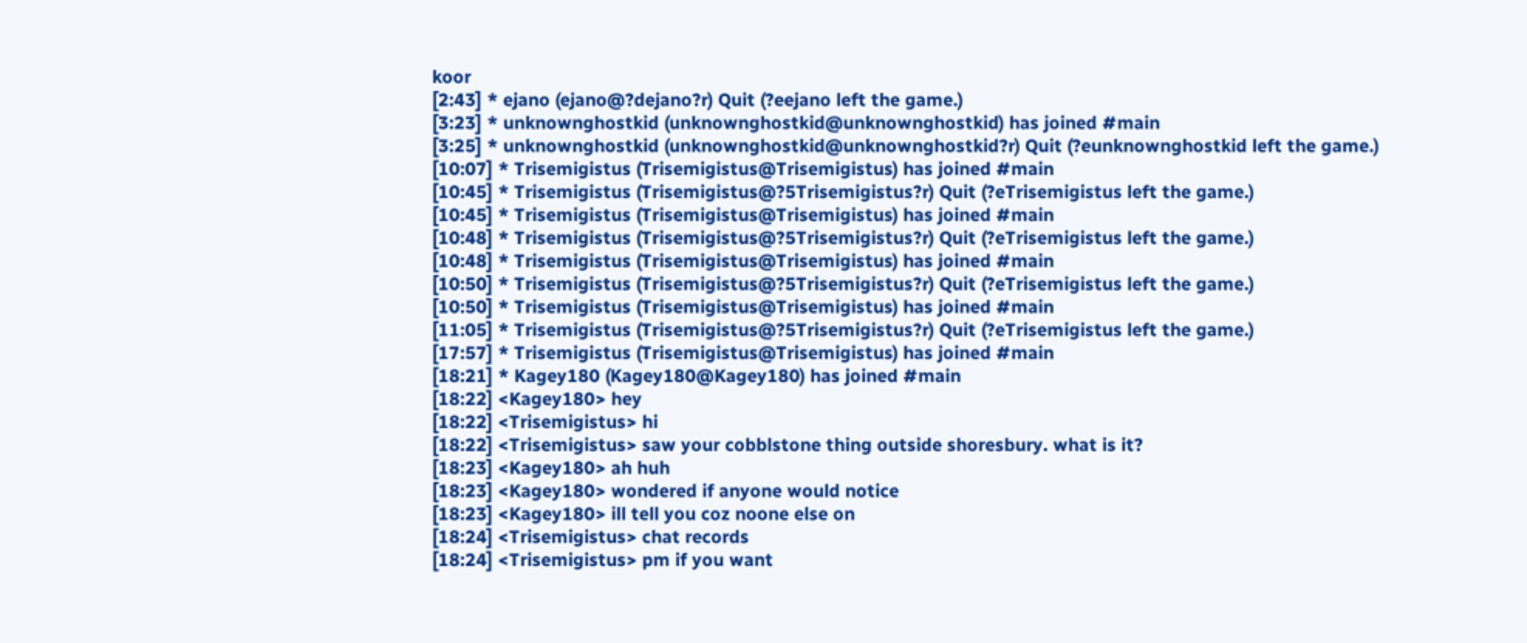koor
[2:43] * ejano (ejano@?dejano?r) Quit (?eejano left the game.)
[3:23] * unknownghostkid (unknownghostkid@unknownghostkid) has joined #main
[3:25] * unknownghostkid (unknownghostkid@unknownghostkid?r) Quit (?eunknownghostkid left the game.)
[10:07] * Trisemigistus (Trisemigistus@Trisemigistus) has joined #main
[10:45] * Trisemigistus (Trisemigistus@?5Trisemigistus?r) Quit (?eTrisemigistus left the game.)
[10:45] * Trisemigistus (Trisemigistus@Trisemigistus) has joined #main
[10:48] * Trisemigistus (Trisemigistus@?5Trisemigistus?r) Quit (?eTrisemigistus left the game.)
[10:48] * Trisemigistus (Trisemigistus@Trisemigistus) has joined #main
[10:50] * Trisemigistus (Trisemigistus@?5Trisemigistus?r) Quit (?eTrisemigistus left the game.)
[10:50] * Trisemigistus (Trisemigistus@Trisemigistus) has joined #main
[11:05] * Trisemigistus (Trisemigistus@?5Trisemigistus?r) Quit (?eTrisemigistus left the game.)
[17:57] * Trisemigistus (Trisemigistus@Trisemigistus) has joined #main
[18:21] * Kagey180 (Kagey180@Kagey180) has joined #main
[18:22] <Kagey180> hey
[18:22] <Trisemigistus> hi
[18:22] <Trisemigistus> saw your cobblstone thing outside shoresbury. what is it?
[18:23] <Kagey180> ah huh
[18:23] <Kagey180> wondered if anyone would notice
[18:23] <Kagey180> ill tell you coz noone else on
[18:24] <Trisemigistus> chat records
[18:24] <Trisemigistus> pm if you want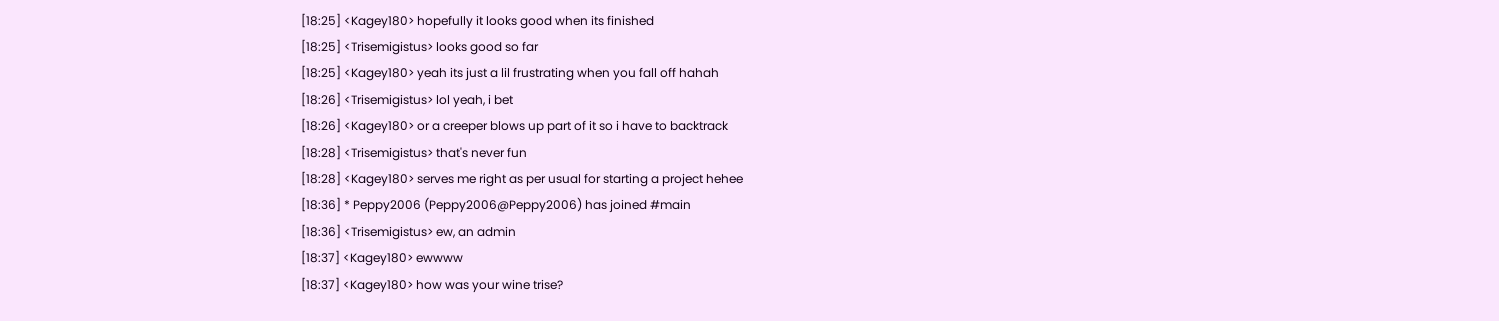[18:25] <Kagey180> hopefully it looks good when its finished
[18:25] <Trisemigistus> looks good so far
[18:25] <Kagey180> yeah its just a lil frustrating when you fall off hahah
[18:26] <Trisemigistus> lol yeah, i bet
[18:26] <Kagey180> or a creeper blows up part of it so i have to backtrack
[18:28] <Trisemigistus> that's never fun
[18:28] <Kagey180> serves me right as per usual for starting a project hehee
[18:36] * Peppy2006 (Peppy2006@Peppy2006) has joined #main
[18:36] <Trisemigistus> ew, an admin
[18:37] <Kagey180> ewwww
[18:37] <Kagey180> how was your wine trise?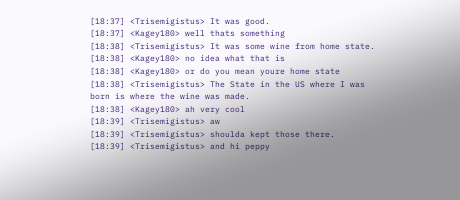[18:37] <Trisemigistus> It was good.
[18:37] <Kagey180> well thats something
[18:38] <Trisemigistus> It was some wine from home state.
[18:38] <Kagey180> no idea what that is
[18:38] <Kagey180> or do you mean youre home state
[18:38] <Trisemigistus> The State in the US where I was born is where the wine was made.
[18:38] <Kagey180> ah very cool
[18:39] <Trisemigistus> aw
[18:39] <Trisemigistus> shoulda kept those there.
[18:39] <Trisemigistus> and hi peppy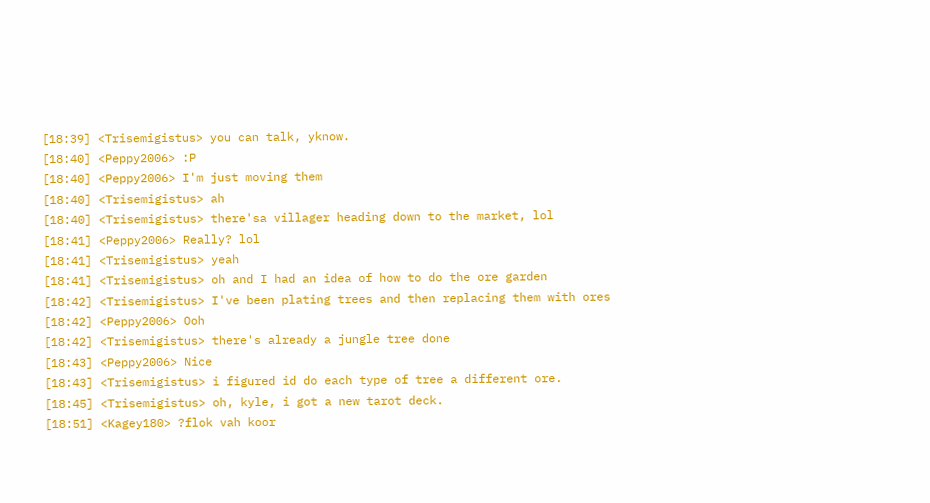[18:39] <Trisemigistus> you can talk, yknow.
[18:40] <Peppy2006> :P
[18:40] <Peppy2006> I'm just moving them
[18:40] <Trisemigistus> ah
[18:40] <Trisemigistus> there'sa villager heading down to the market, lol
[18:41] <Peppy2006> Really? lol
[18:41] <Trisemigistus> yeah
[18:41] <Trisemigistus> oh and I had an idea of how to do the ore garden
[18:42] <Trisemigistus> I've been plating trees and then replacing them with ores
[18:42] <Peppy2006> Ooh
[18:42] <Trisemigistus> there's already a jungle tree done
[18:43] <Peppy2006> Nice
[18:43] <Trisemigistus> i figured id do each type of tree a different ore.
[18:45] <Trisemigistus> oh, kyle, i got a new tarot deck.
[18:51] <Kagey180> ?flok vah koor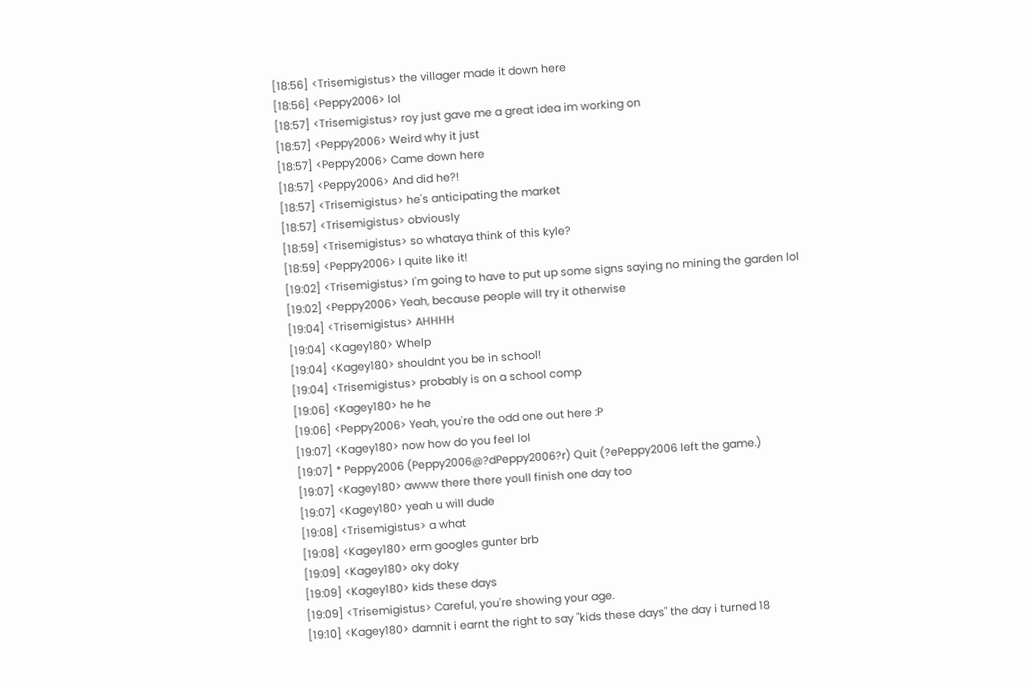[18:56] <Trisemigistus> the villager made it down here
[18:56] <Peppy2006> lol
[18:57] <Trisemigistus> roy just gave me a great idea im working on
[18:57] <Peppy2006> Weird why it just
[18:57] <Peppy2006> Came down here
[18:57] <Peppy2006> And did he?!
[18:57] <Trisemigistus> he's anticipating the market
[18:57] <Trisemigistus> obviously
[18:59] <Trisemigistus> so whataya think of this kyle?
[18:59] <Peppy2006> I quite like it!
[19:02] <Trisemigistus> I'm going to have to put up some signs saying no mining the garden lol
[19:02] <Peppy2006> Yeah, because people will try it otherwise
[19:04] <Trisemigistus> AHHHH
[19:04] <Kagey180> Whelp
[19:04] <Kagey180> shouldnt you be in school!
[19:04] <Trisemigistus> probably is on a school comp
[19:06] <Kagey180> he he
[19:06] <Peppy2006> Yeah, you're the odd one out here :P
[19:07] <Kagey180> now how do you feel lol
[19:07] * Peppy2006 (Peppy2006@?dPeppy2006?r) Quit (?ePeppy2006 left the game.)
[19:07] <Kagey180> awww there there youll finish one day too
[19:07] <Kagey180> yeah u will dude
[19:08] <Trisemigistus> a what
[19:08] <Kagey180> erm googles gunter brb
[19:09] <Kagey180> oky doky
[19:09] <Kagey180> kids these days
[19:09] <Trisemigistus> Careful, you're showing your age.
[19:10] <Kagey180> damnit i earnt the right to say "kids these days" the day i turned 18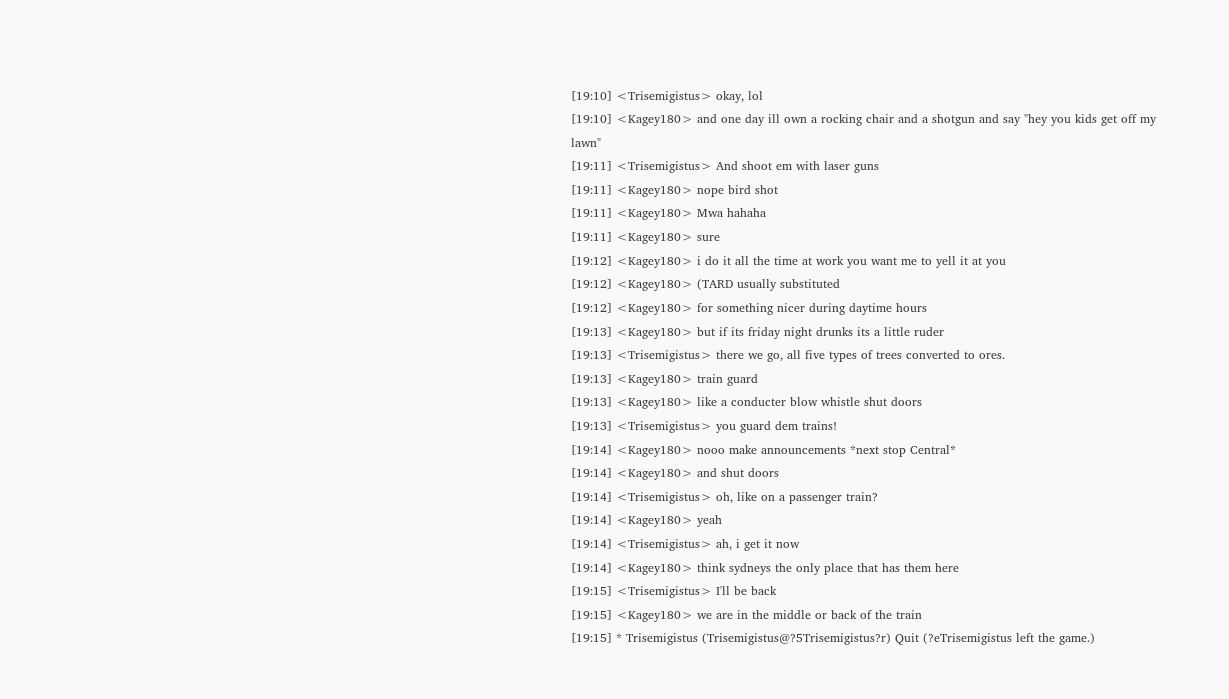[19:10] <Trisemigistus> okay, lol
[19:10] <Kagey180> and one day ill own a rocking chair and a shotgun and say "hey you kids get off my lawn"
[19:11] <Trisemigistus> And shoot em with laser guns
[19:11] <Kagey180> nope bird shot
[19:11] <Kagey180> Mwa hahaha
[19:11] <Kagey180> sure
[19:12] <Kagey180> i do it all the time at work you want me to yell it at you
[19:12] <Kagey180> (TARD usually substituted
[19:12] <Kagey180> for something nicer during daytime hours
[19:13] <Kagey180> but if its friday night drunks its a little ruder
[19:13] <Trisemigistus> there we go, all five types of trees converted to ores.
[19:13] <Kagey180> train guard
[19:13] <Kagey180> like a conducter blow whistle shut doors
[19:13] <Trisemigistus> you guard dem trains!
[19:14] <Kagey180> nooo make announcements *next stop Central*
[19:14] <Kagey180> and shut doors
[19:14] <Trisemigistus> oh, like on a passenger train?
[19:14] <Kagey180> yeah
[19:14] <Trisemigistus> ah, i get it now
[19:14] <Kagey180> think sydneys the only place that has them here
[19:15] <Trisemigistus> I'll be back
[19:15] <Kagey180> we are in the middle or back of the train
[19:15] * Trisemigistus (Trisemigistus@?5Trisemigistus?r) Quit (?eTrisemigistus left the game.)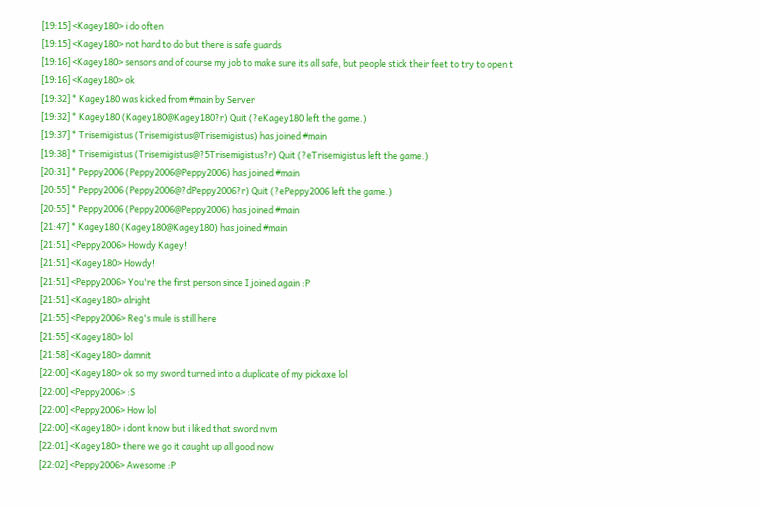[19:15] <Kagey180> i do often
[19:15] <Kagey180> not hard to do but there is safe guards
[19:16] <Kagey180> sensors and of course my job to make sure its all safe, but people stick their feet to try to open t
[19:16] <Kagey180> ok
[19:32] * Kagey180 was kicked from #main by Server
[19:32] * Kagey180 (Kagey180@Kagey180?r) Quit (?eKagey180 left the game.)
[19:37] * Trisemigistus (Trisemigistus@Trisemigistus) has joined #main
[19:38] * Trisemigistus (Trisemigistus@?5Trisemigistus?r) Quit (?eTrisemigistus left the game.)
[20:31] * Peppy2006 (Peppy2006@Peppy2006) has joined #main
[20:55] * Peppy2006 (Peppy2006@?dPeppy2006?r) Quit (?ePeppy2006 left the game.)
[20:55] * Peppy2006 (Peppy2006@Peppy2006) has joined #main
[21:47] * Kagey180 (Kagey180@Kagey180) has joined #main
[21:51] <Peppy2006> Howdy Kagey!
[21:51] <Kagey180> Howdy!
[21:51] <Peppy2006> You're the first person since I joined again :P
[21:51] <Kagey180> alright
[21:55] <Peppy2006> Reg's mule is still here
[21:55] <Kagey180> lol
[21:58] <Kagey180> damnit
[22:00] <Kagey180> ok so my sword turned into a duplicate of my pickaxe lol
[22:00] <Peppy2006> :S
[22:00] <Peppy2006> How lol
[22:00] <Kagey180> i dont know but i liked that sword nvm
[22:01] <Kagey180> there we go it caught up all good now
[22:02] <Peppy2006> Awesome :P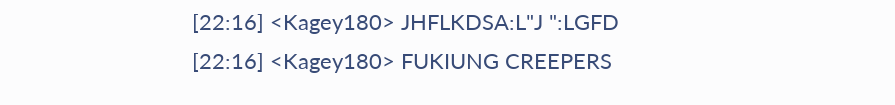[22:16] <Kagey180> JHFLKDSA:L"J ":LGFD
[22:16] <Kagey180> FUKIUNG CREEPERS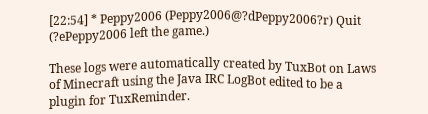[22:54] * Peppy2006 (Peppy2006@?dPeppy2006?r) Quit (?ePeppy2006 left the game.)

These logs were automatically created by TuxBot on Laws of Minecraft using the Java IRC LogBot edited to be a plugin for TuxReminder.